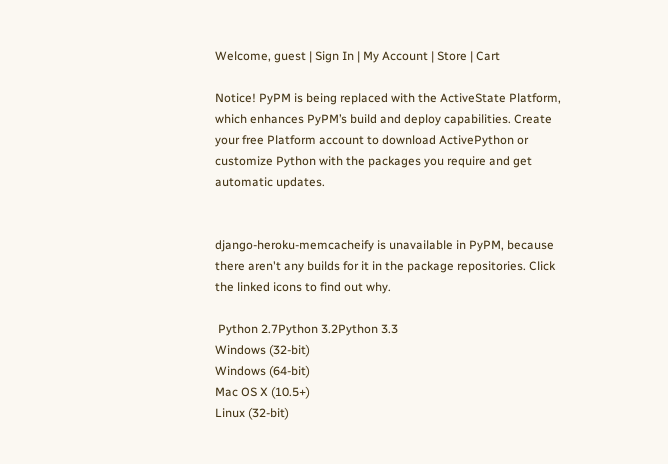Welcome, guest | Sign In | My Account | Store | Cart

Notice! PyPM is being replaced with the ActiveState Platform, which enhances PyPM’s build and deploy capabilities. Create your free Platform account to download ActivePython or customize Python with the packages you require and get automatic updates.


django-heroku-memcacheify is unavailable in PyPM, because there aren't any builds for it in the package repositories. Click the linked icons to find out why.

 Python 2.7Python 3.2Python 3.3
Windows (32-bit)
Windows (64-bit)
Mac OS X (10.5+)
Linux (32-bit)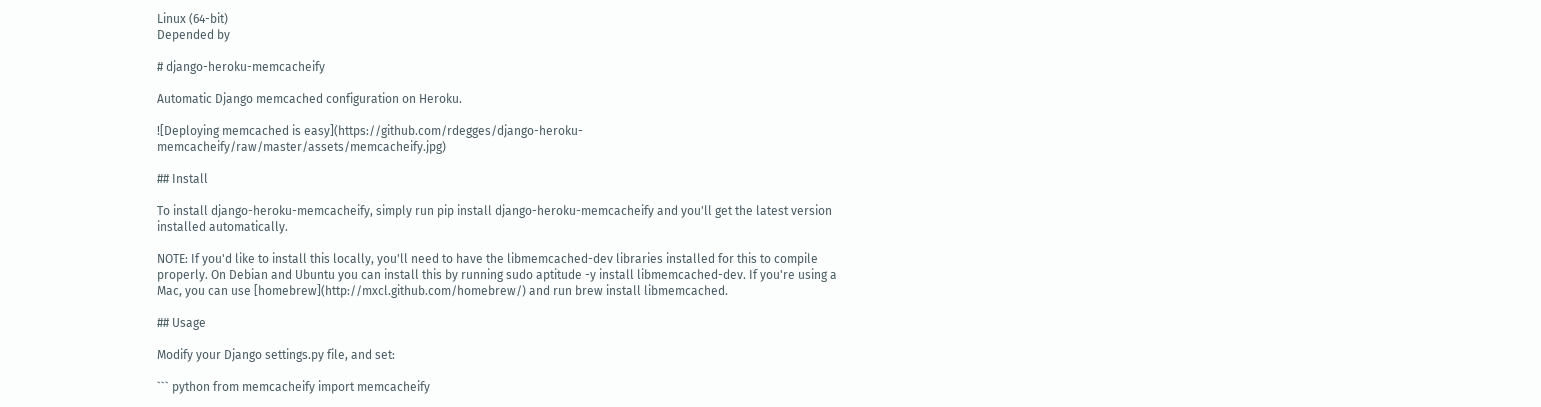Linux (64-bit)
Depended by

# django-heroku-memcacheify

Automatic Django memcached configuration on Heroku.

![Deploying memcached is easy](https://github.com/rdegges/django-heroku-memcacheify/raw/master/assets/memcacheify.jpg)

## Install

To install django-heroku-memcacheify, simply run pip install django-heroku-memcacheify and you'll get the latest version installed automatically.

NOTE: If you'd like to install this locally, you'll need to have the libmemcached-dev libraries installed for this to compile properly. On Debian and Ubuntu you can install this by running sudo aptitude -y install libmemcached-dev. If you're using a Mac, you can use [homebrew](http://mxcl.github.com/homebrew/) and run brew install libmemcached.

## Usage

Modify your Django settings.py file, and set:

``` python from memcacheify import memcacheify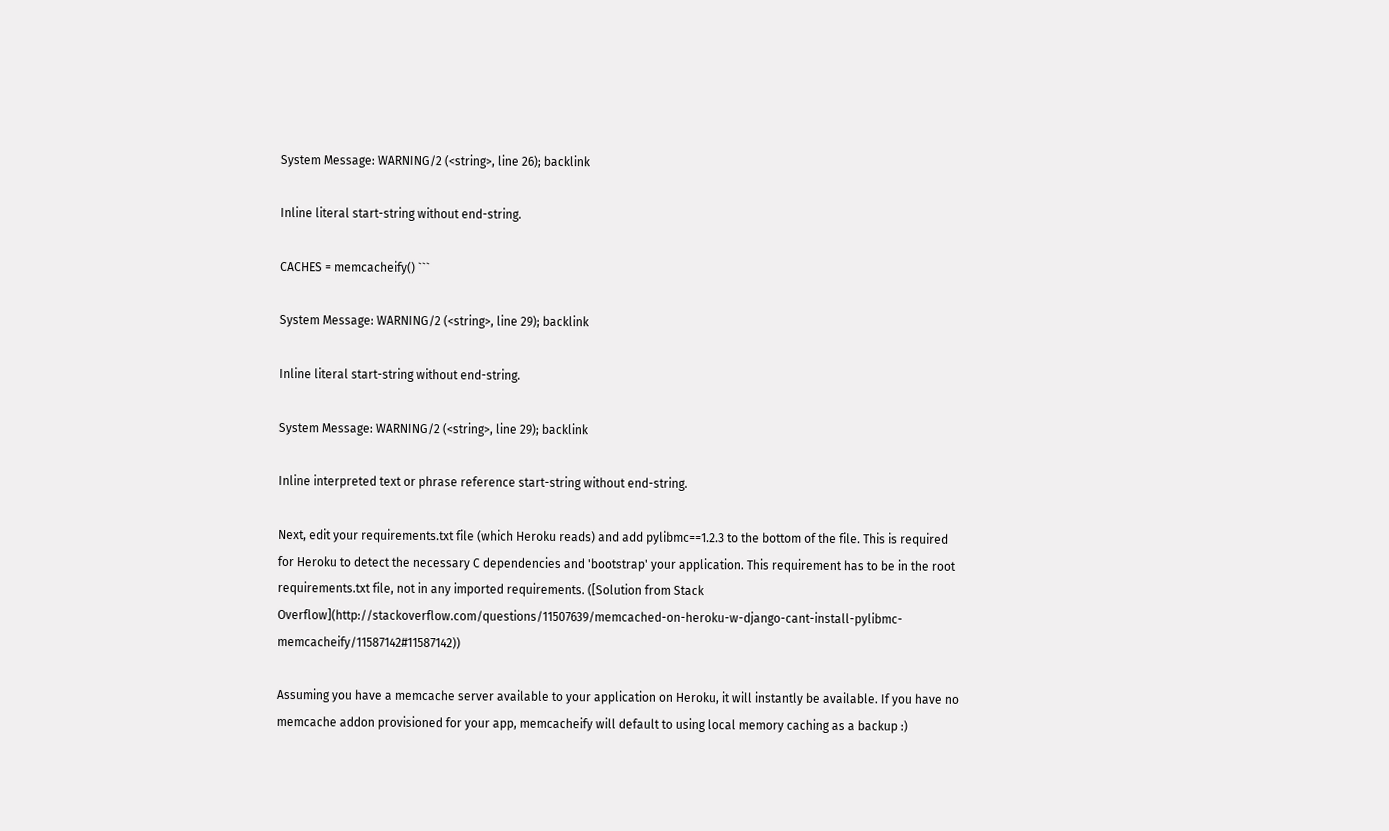System Message: WARNING/2 (<string>, line 26); backlink

Inline literal start-string without end-string.

CACHES = memcacheify() ```

System Message: WARNING/2 (<string>, line 29); backlink

Inline literal start-string without end-string.

System Message: WARNING/2 (<string>, line 29); backlink

Inline interpreted text or phrase reference start-string without end-string.

Next, edit your requirements.txt file (which Heroku reads) and add pylibmc==1.2.3 to the bottom of the file. This is required for Heroku to detect the necessary C dependencies and 'bootstrap' your application. This requirement has to be in the root requirements.txt file, not in any imported requirements. ([Solution from Stack Overflow](http://stackoverflow.com/questions/11507639/memcached-on-heroku-w-django-cant-install-pylibmc-memcacheify/11587142#11587142))

Assuming you have a memcache server available to your application on Heroku, it will instantly be available. If you have no memcache addon provisioned for your app, memcacheify will default to using local memory caching as a backup :)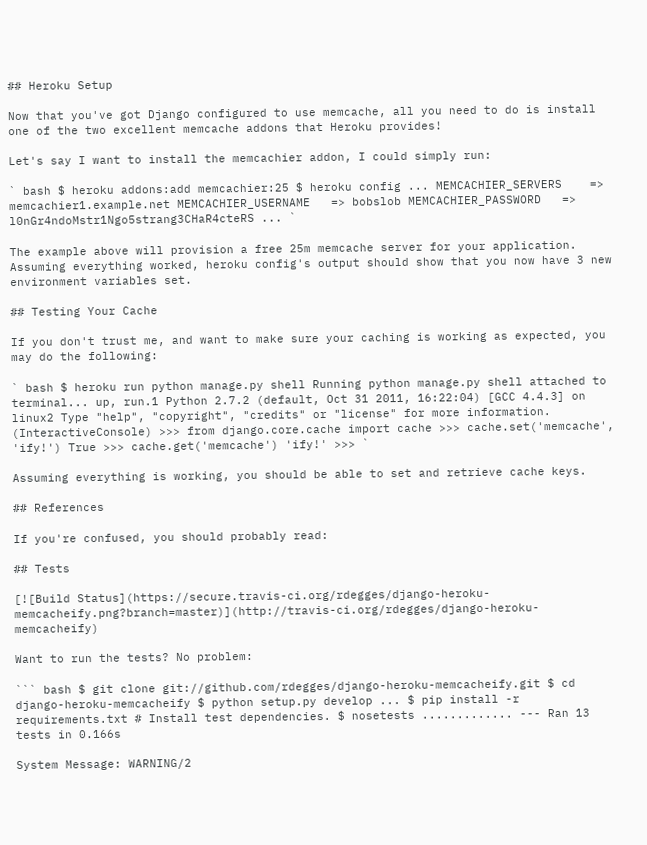## Heroku Setup

Now that you've got Django configured to use memcache, all you need to do is install one of the two excellent memcache addons that Heroku provides!

Let's say I want to install the memcachier addon, I could simply run:

` bash $ heroku addons:add memcachier:25 $ heroku config ... MEMCACHIER_SERVERS    => memcachier1.example.net MEMCACHIER_USERNAME   => bobslob MEMCACHIER_PASSWORD   => l0nGr4ndoMstr1Ngo5strang3CHaR4cteRS ... `

The example above will provision a free 25m memcache server for your application. Assuming everything worked, heroku config's output should show that you now have 3 new environment variables set.

## Testing Your Cache

If you don't trust me, and want to make sure your caching is working as expected, you may do the following:

` bash $ heroku run python manage.py shell Running python manage.py shell attached to terminal... up, run.1 Python 2.7.2 (default, Oct 31 2011, 16:22:04) [GCC 4.4.3] on linux2 Type "help", "copyright", "credits" or "license" for more information. (InteractiveConsole) >>> from django.core.cache import cache >>> cache.set('memcache', 'ify!') True >>> cache.get('memcache') 'ify!' >>> `

Assuming everything is working, you should be able to set and retrieve cache keys.

## References

If you're confused, you should probably read:

## Tests

[![Build Status](https://secure.travis-ci.org/rdegges/django-heroku-memcacheify.png?branch=master)](http://travis-ci.org/rdegges/django-heroku-memcacheify)

Want to run the tests? No problem:

``` bash $ git clone git://github.com/rdegges/django-heroku-memcacheify.git $ cd django-heroku-memcacheify $ python setup.py develop ... $ pip install -r requirements.txt # Install test dependencies. $ nosetests ............. --- Ran 13 tests in 0.166s

System Message: WARNING/2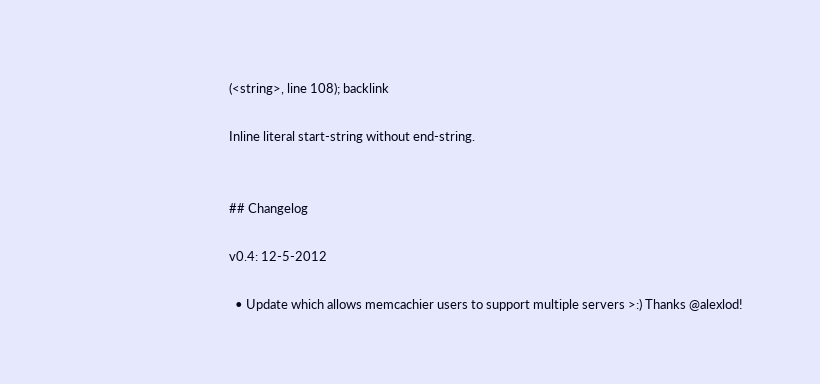(<string>, line 108); backlink

Inline literal start-string without end-string.


## Changelog

v0.4: 12-5-2012

  • Update which allows memcachier users to support multiple servers >:) Thanks @alexlod!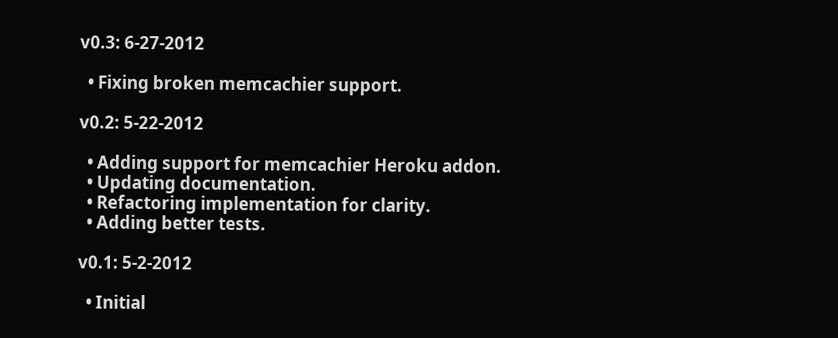v0.3: 6-27-2012

  • Fixing broken memcachier support.

v0.2: 5-22-2012

  • Adding support for memcachier Heroku addon.
  • Updating documentation.
  • Refactoring implementation for clarity.
  • Adding better tests.

v0.1: 5-2-2012

  • Initial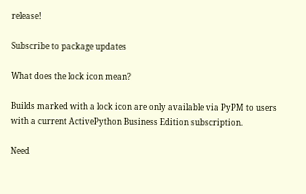release!

Subscribe to package updates

What does the lock icon mean?

Builds marked with a lock icon are only available via PyPM to users with a current ActivePython Business Edition subscription.

Need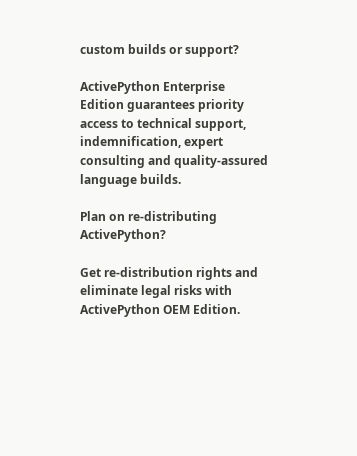custom builds or support?

ActivePython Enterprise Edition guarantees priority access to technical support, indemnification, expert consulting and quality-assured language builds.

Plan on re-distributing ActivePython?

Get re-distribution rights and eliminate legal risks with ActivePython OEM Edition.